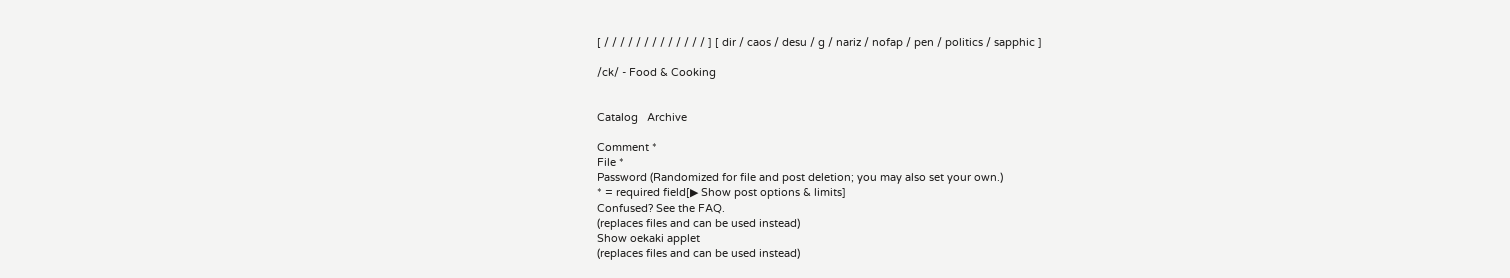[ / / / / / / / / / / / / / ] [ dir / caos / desu / g / nariz / nofap / pen / politics / sapphic ]

/ck/ - Food & Cooking


Catalog   Archive

Comment *
File *
Password (Randomized for file and post deletion; you may also set your own.)
* = required field[▶ Show post options & limits]
Confused? See the FAQ.
(replaces files and can be used instead)
Show oekaki applet
(replaces files and can be used instead)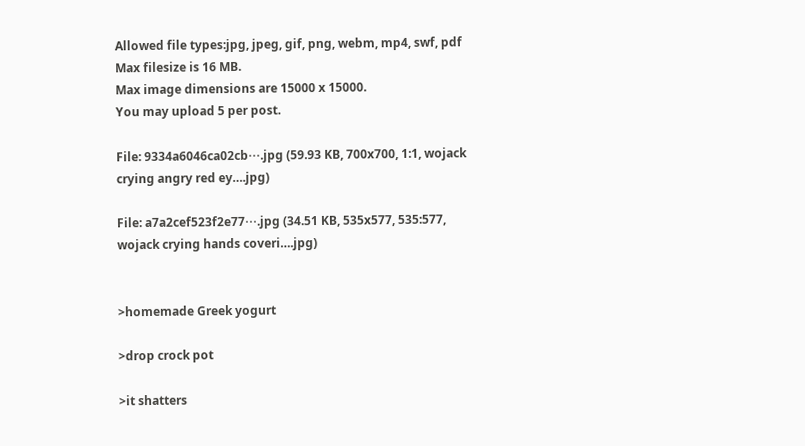Allowed file types:jpg, jpeg, gif, png, webm, mp4, swf, pdf
Max filesize is 16 MB.
Max image dimensions are 15000 x 15000.
You may upload 5 per post.

File: 9334a6046ca02cb⋯.jpg (59.93 KB, 700x700, 1:1, wojack crying angry red ey….jpg)

File: a7a2cef523f2e77⋯.jpg (34.51 KB, 535x577, 535:577, wojack crying hands coveri….jpg)


>homemade Greek yogurt

>drop crock pot

>it shatters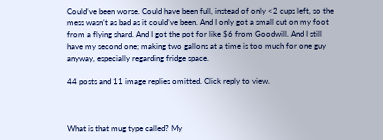Could’ve been worse. Could have been full, instead of only <2 cups left, so the mess wasn’t as bad as it could’ve been. And I only got a small cut on my foot from a flying shard. And I got the pot for like $6 from Goodwill. And I still have my second one; making two gallons at a time is too much for one guy anyway, especially regarding fridge space.

44 posts and 11 image replies omitted. Click reply to view.



What is that mug type called? My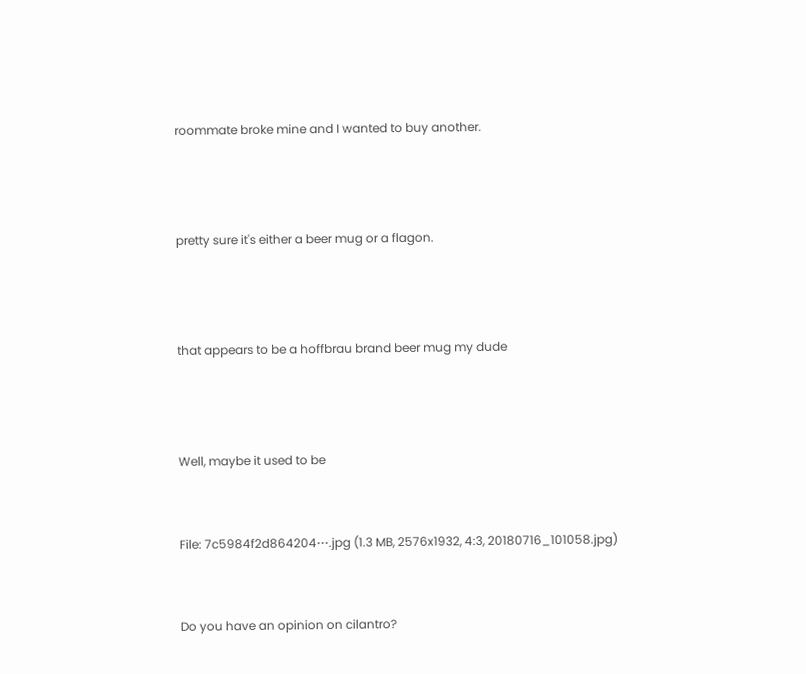roommate broke mine and I wanted to buy another.



pretty sure it's either a beer mug or a flagon.



that appears to be a hoffbrau brand beer mug my dude



Well, maybe it used to be


File: 7c5984f2d864204⋯.jpg (1.3 MB, 2576x1932, 4:3, 20180716_101058.jpg)


Do you have an opinion on cilantro?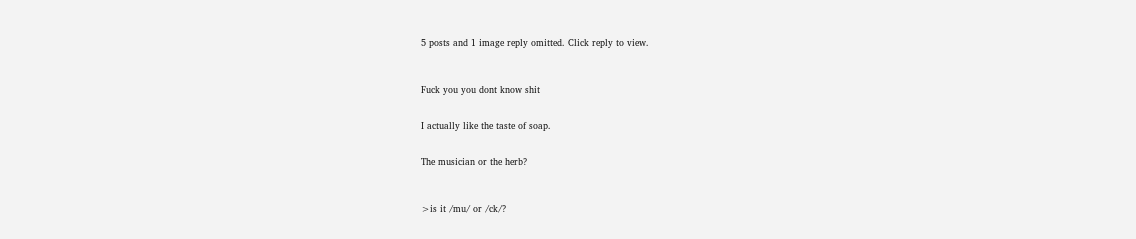5 posts and 1 image reply omitted. Click reply to view.



Fuck you you dont know shit


I actually like the taste of soap.


The musician or the herb?



>is it /mu/ or /ck/?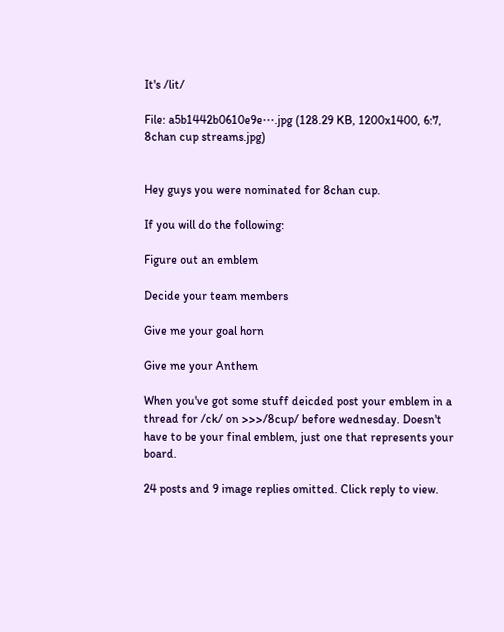It's /lit/

File: a5b1442b0610e9e⋯.jpg (128.29 KB, 1200x1400, 6:7, 8chan cup streams.jpg)


Hey guys you were nominated for 8chan cup.

If you will do the following:

Figure out an emblem

Decide your team members

Give me your goal horn

Give me your Anthem

When you've got some stuff deicded post your emblem in a thread for /ck/ on >>>/8cup/ before wednesday. Doesn't have to be your final emblem, just one that represents your board.

24 posts and 9 image replies omitted. Click reply to view.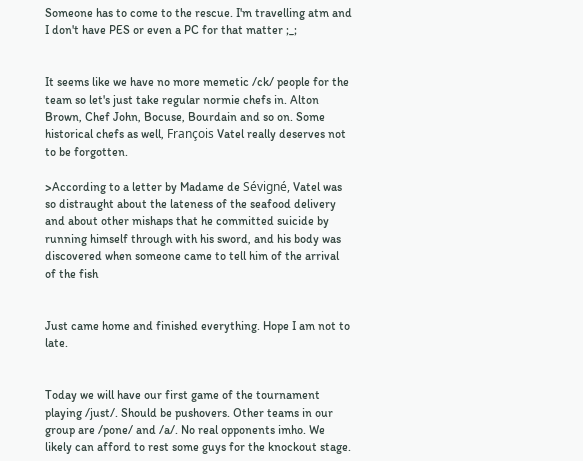Someone has to come to the rescue. I'm travelling atm and I don't have PES or even a PC for that matter ;_;


It seems like we have no more memetic /ck/ people for the team so let's just take regular normie chefs in. Alton Brown, Chef John, Bocuse, Bourdain and so on. Some historical chefs as well, François Vatel really deserves not to be forgotten.

>According to a letter by Madame de Sévigné, Vatel was so distraught about the lateness of the seafood delivery and about other mishaps that he committed suicide by running himself through with his sword, and his body was discovered when someone came to tell him of the arrival of the fish


Just came home and finished everything. Hope I am not to late.


Today we will have our first game of the tournament playing /just/. Should be pushovers. Other teams in our group are /pone/ and /a/. No real opponents imho. We likely can afford to rest some guys for the knockout stage.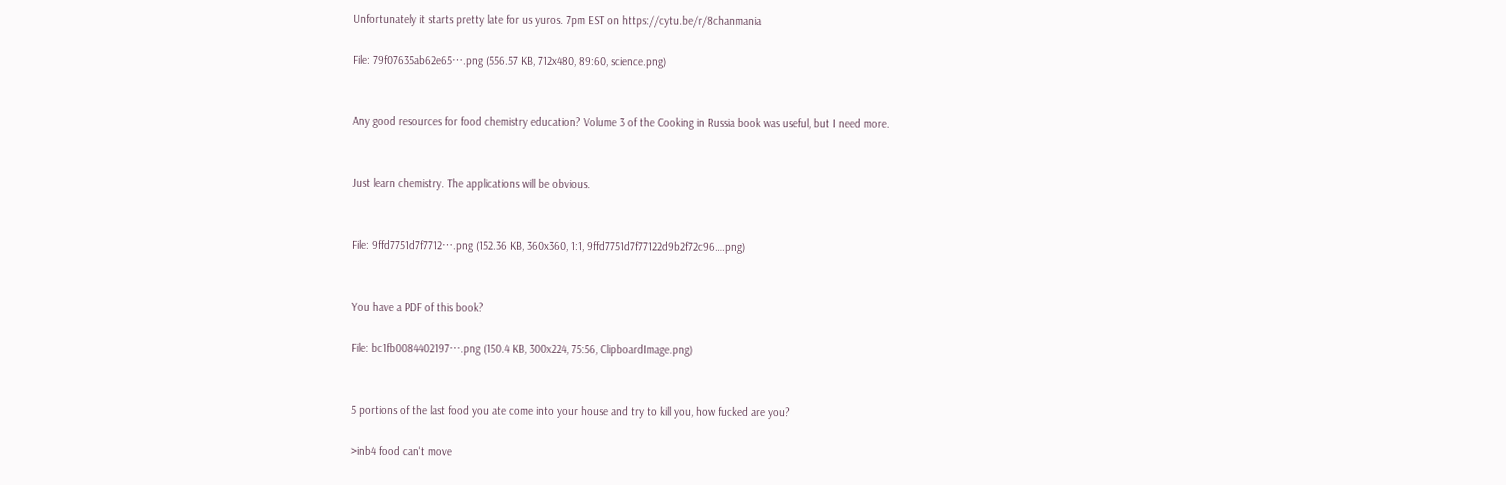Unfortunately it starts pretty late for us yuros. 7pm EST on https://cytu.be/r/8chanmania

File: 79f07635ab62e65⋯.png (556.57 KB, 712x480, 89:60, science.png)


Any good resources for food chemistry education? Volume 3 of the Cooking in Russia book was useful, but I need more.


Just learn chemistry. The applications will be obvious.


File: 9ffd7751d7f7712⋯.png (152.36 KB, 360x360, 1:1, 9ffd7751d7f77122d9b2f72c96….png)


You have a PDF of this book?

File: bc1fb0084402197⋯.png (150.4 KB, 300x224, 75:56, ClipboardImage.png)


5 portions of the last food you ate come into your house and try to kill you, how fucked are you?

>inb4 food can't move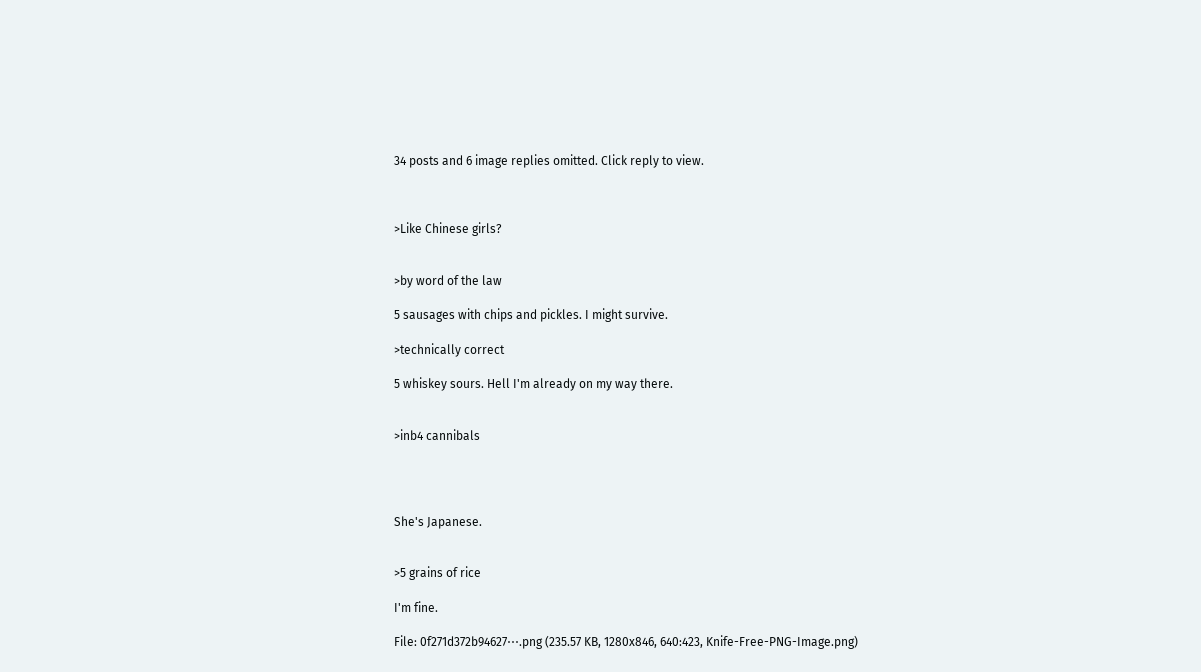34 posts and 6 image replies omitted. Click reply to view.



>Like Chinese girls?


>by word of the law

5 sausages with chips and pickles. I might survive.

>technically correct

5 whiskey sours. Hell I'm already on my way there.


>inb4 cannibals




She's Japanese.


>5 grains of rice

I'm fine.

File: 0f271d372b94627⋯.png (235.57 KB, 1280x846, 640:423, Knife-Free-PNG-Image.png)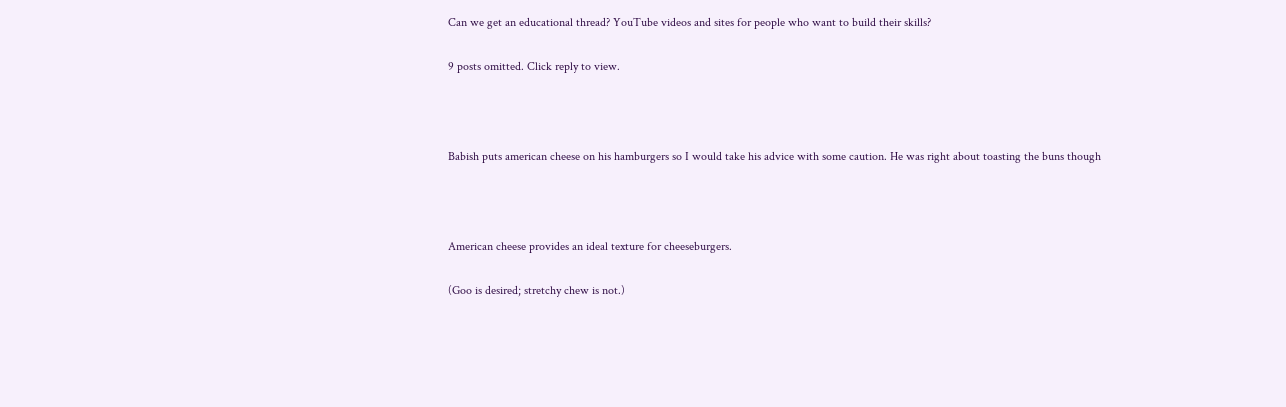Can we get an educational thread? YouTube videos and sites for people who want to build their skills?

9 posts omitted. Click reply to view.



Babish puts american cheese on his hamburgers so I would take his advice with some caution. He was right about toasting the buns though



American cheese provides an ideal texture for cheeseburgers.

(Goo is desired; stretchy chew is not.)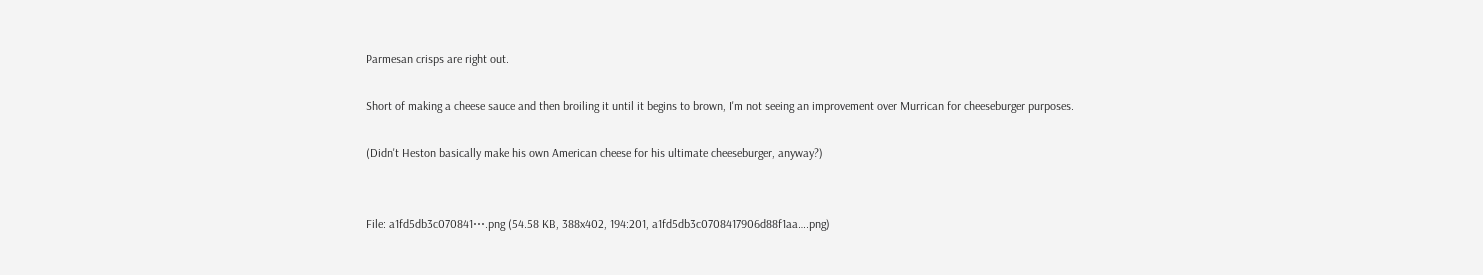Parmesan crisps are right out.

Short of making a cheese sauce and then broiling it until it begins to brown, I'm not seeing an improvement over Murrican for cheeseburger purposes.

(Didn't Heston basically make his own American cheese for his ultimate cheeseburger, anyway?)


File: a1fd5db3c070841⋯.png (54.58 KB, 388x402, 194:201, a1fd5db3c0708417906d88f1aa….png)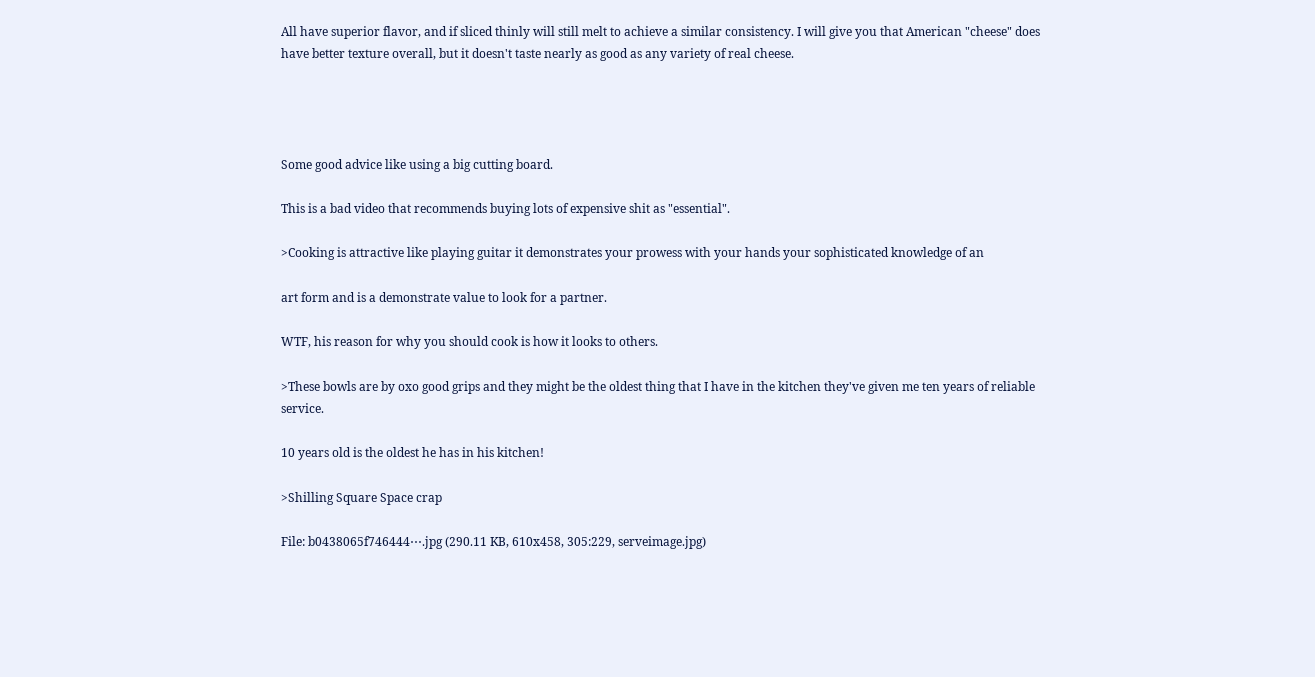All have superior flavor, and if sliced thinly will still melt to achieve a similar consistency. I will give you that American "cheese" does have better texture overall, but it doesn't taste nearly as good as any variety of real cheese.




Some good advice like using a big cutting board.

This is a bad video that recommends buying lots of expensive shit as "essential".

>Cooking is attractive like playing guitar it demonstrates your prowess with your hands your sophisticated knowledge of an

art form and is a demonstrate value to look for a partner.

WTF, his reason for why you should cook is how it looks to others.

>These bowls are by oxo good grips and they might be the oldest thing that I have in the kitchen they've given me ten years of reliable service.

10 years old is the oldest he has in his kitchen!

>Shilling Square Space crap

File: b0438065f746444⋯.jpg (290.11 KB, 610x458, 305:229, serveimage.jpg)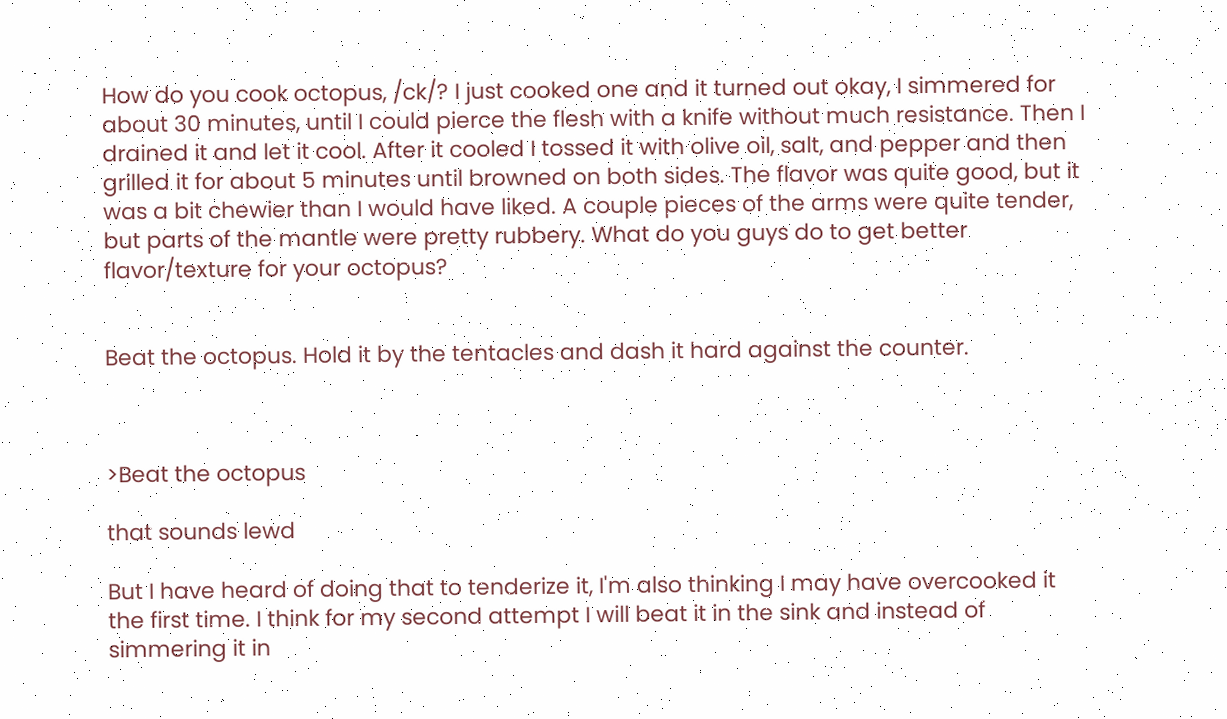How do you cook octopus, /ck/? I just cooked one and it turned out okay, I simmered for about 30 minutes, until I could pierce the flesh with a knife without much resistance. Then I drained it and let it cool. After it cooled I tossed it with olive oil, salt, and pepper and then grilled it for about 5 minutes until browned on both sides. The flavor was quite good, but it was a bit chewier than I would have liked. A couple pieces of the arms were quite tender, but parts of the mantle were pretty rubbery. What do you guys do to get better flavor/texture for your octopus?


Beat the octopus. Hold it by the tentacles and dash it hard against the counter.



>Beat the octopus

that sounds lewd

But I have heard of doing that to tenderize it, I'm also thinking I may have overcooked it the first time. I think for my second attempt I will beat it in the sink and instead of simmering it in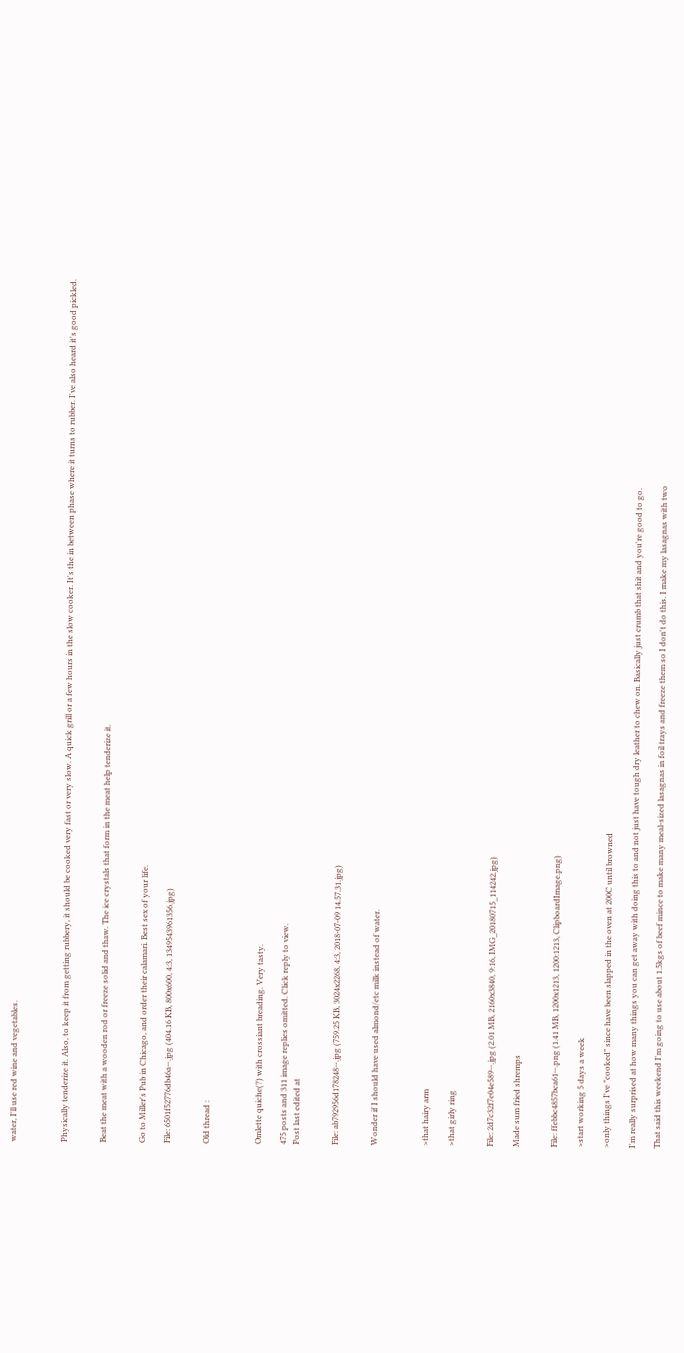water, I'll use red wine and vegetables.



Physically tenderize it. Also, to keep it from getting rubbery, it should be cooked very fast or very slow. A quick grill or a few hours in the slow cooker. It's the in between phase where it turns to rubber. I've also heard it's good pickled.


Beat the meat with a wooden rod or freeze solid and thaw. The ice crystals that form in the meat help tenderize it.


Go to Miller's Pub in Chicago, and order their calamari. Best sex of your life.

File: 6501f52776db46a⋯.jpg (404.16 KB, 800x600, 4:3, 1349543961356.jpg)


Old thread :



Omlette quiche(?) with crossiant breading. Very tasty.

475 posts and 311 image replies omitted. Click reply to view.
Post last edited at


File: ab792956d178248⋯.jpg (759.25 KB, 3024x2268, 4:3, 2018-07-09 14.57.31.jpg)


Wonder if I should have used almond/etc milk instead of water.



>that hairy arm

>that girly ring


File: 2d7c32f7e04e589⋯.jpg (2.01 MB, 2160x3840, 9:16, IMG_20180715_114242.jpg)

Made sum fried shremps


File: ffebbc4857bca61⋯.png (1.41 MB, 1200x1213, 1200:1213, ClipboardImage.png)

>start working 5 days a week

>only things I've "cooked" since have been slapped in the oven at 200C until browned

I'm really surprised at how many things you can get away with doing this to and not just have tough dry leather to chew on. Basically just crumb that shit and you're good to go.

That said this weekend I'm going to use about 1.5kgs of beef mince to make many meal-sized lasagnas in foil trays and freeze them so I don't do this. I make my lasagnas with two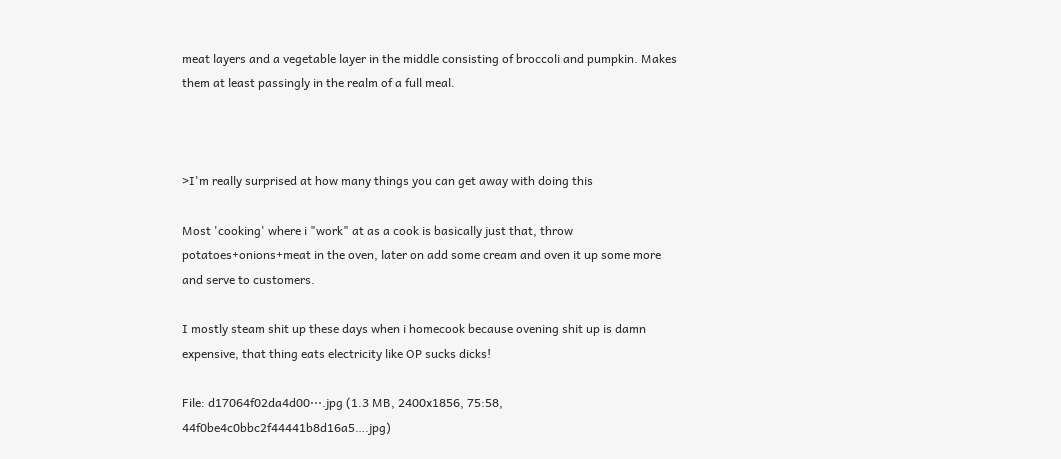meat layers and a vegetable layer in the middle consisting of broccoli and pumpkin. Makes them at least passingly in the realm of a full meal.



>I'm really surprised at how many things you can get away with doing this

Most 'cooking' where i "work" at as a cook is basically just that, throw potatoes+onions+meat in the oven, later on add some cream and oven it up some more and serve to customers.

I mostly steam shit up these days when i homecook because ovening shit up is damn expensive, that thing eats electricity like OP sucks dicks!

File: d17064f02da4d00⋯.jpg (1.3 MB, 2400x1856, 75:58, 44f0be4c0bbc2f44441b8d16a5….jpg)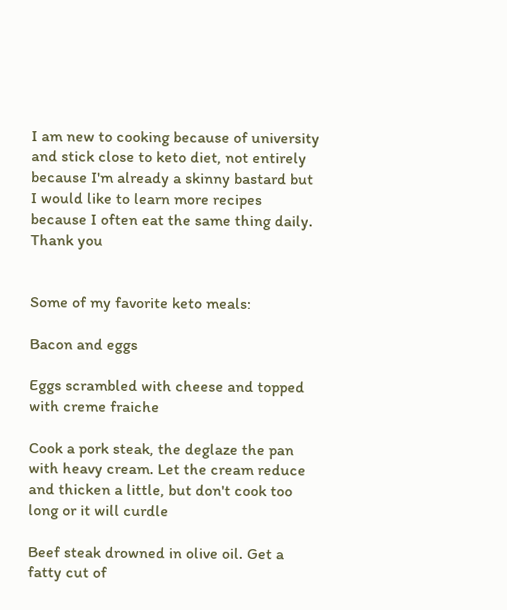I am new to cooking because of university and stick close to keto diet, not entirely because I'm already a skinny bastard but I would like to learn more recipes because I often eat the same thing daily. Thank you


Some of my favorite keto meals:

Bacon and eggs

Eggs scrambled with cheese and topped with creme fraiche

Cook a pork steak, the deglaze the pan with heavy cream. Let the cream reduce and thicken a little, but don't cook too long or it will curdle

Beef steak drowned in olive oil. Get a fatty cut of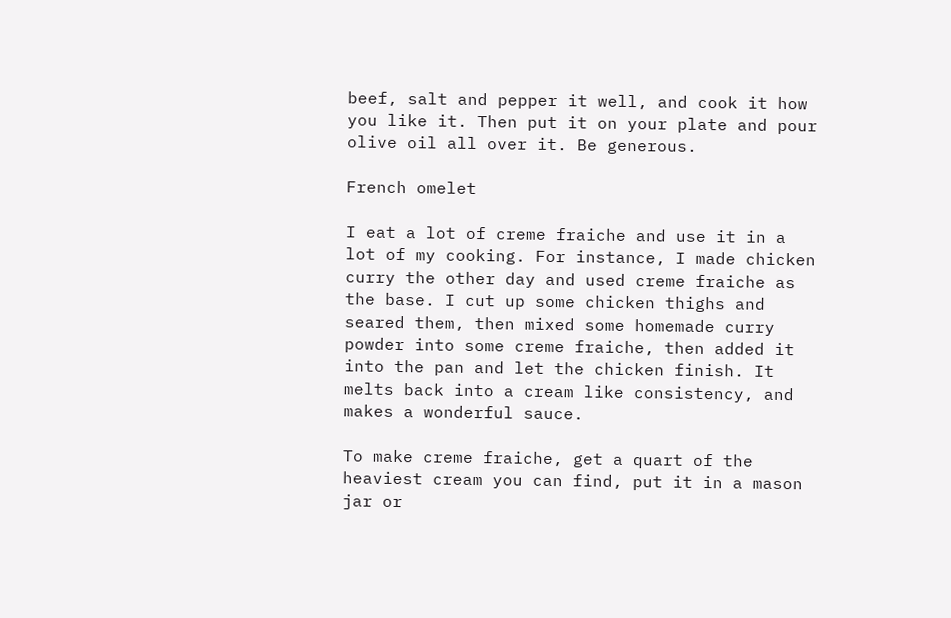beef, salt and pepper it well, and cook it how you like it. Then put it on your plate and pour olive oil all over it. Be generous.

French omelet

I eat a lot of creme fraiche and use it in a lot of my cooking. For instance, I made chicken curry the other day and used creme fraiche as the base. I cut up some chicken thighs and seared them, then mixed some homemade curry powder into some creme fraiche, then added it into the pan and let the chicken finish. It melts back into a cream like consistency, and makes a wonderful sauce.

To make creme fraiche, get a quart of the heaviest cream you can find, put it in a mason jar or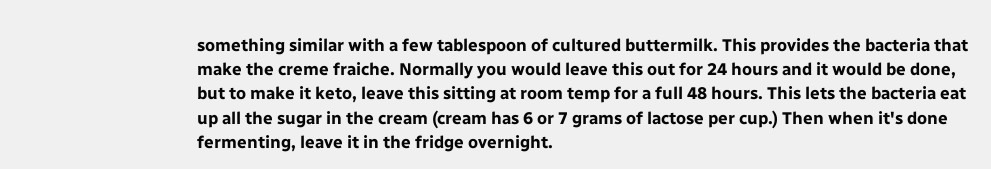something similar with a few tablespoon of cultured buttermilk. This provides the bacteria that make the creme fraiche. Normally you would leave this out for 24 hours and it would be done, but to make it keto, leave this sitting at room temp for a full 48 hours. This lets the bacteria eat up all the sugar in the cream (cream has 6 or 7 grams of lactose per cup.) Then when it's done fermenting, leave it in the fridge overnight.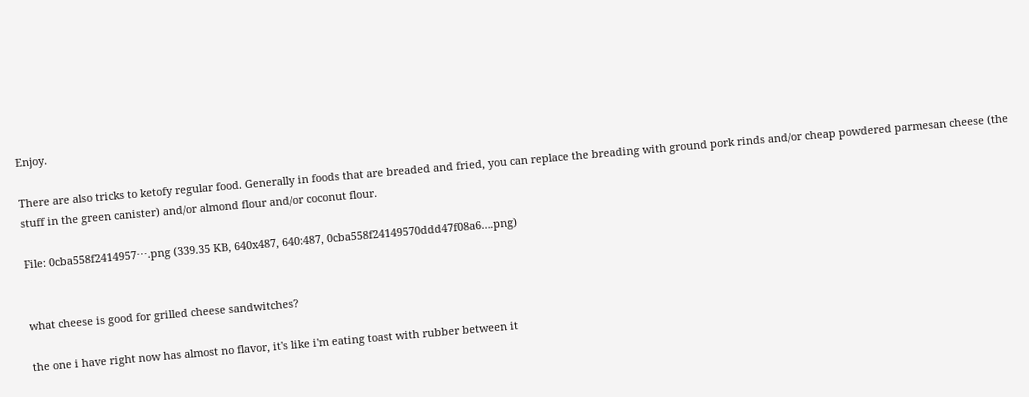Enjoy.

There are also tricks to ketofy regular food. Generally in foods that are breaded and fried, you can replace the breading with ground pork rinds and/or cheap powdered parmesan cheese (the stuff in the green canister) and/or almond flour and/or coconut flour.

File: 0cba558f2414957⋯.png (339.35 KB, 640x487, 640:487, 0cba558f24149570ddd47f08a6….png)


what cheese is good for grilled cheese sandwitches?

the one i have right now has almost no flavor, it's like i'm eating toast with rubber between it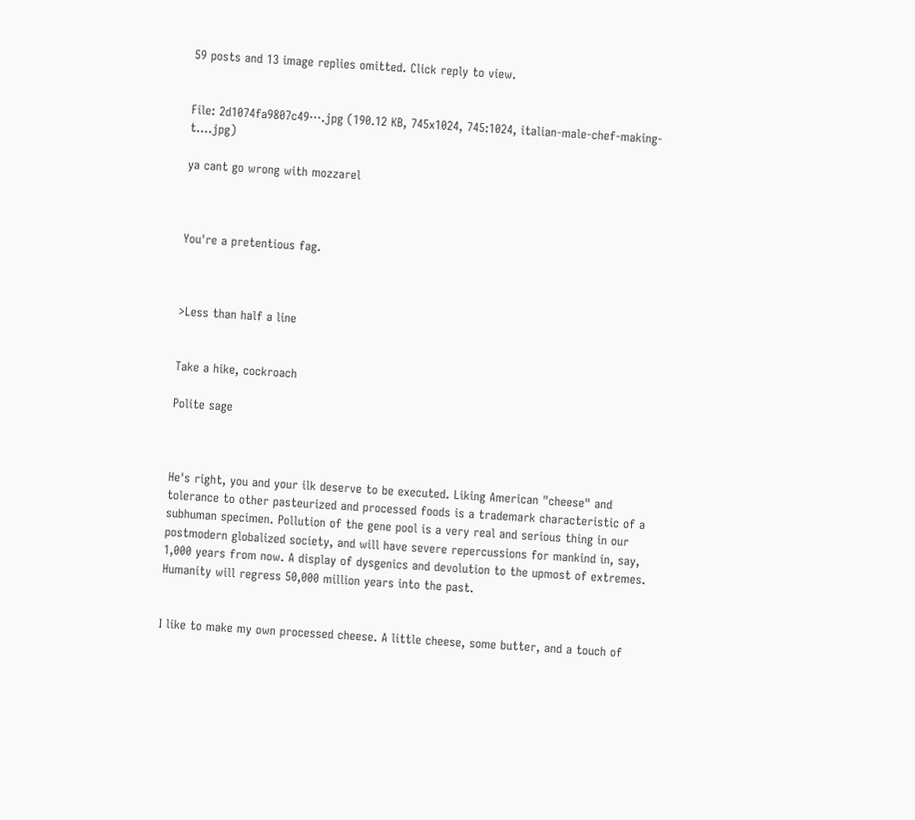59 posts and 13 image replies omitted. Click reply to view.


File: 2d1074fa9807c49⋯.jpg (190.12 KB, 745x1024, 745:1024, italian-male-chef-making-t….jpg)

ya cant go wrong with mozzarel



You're a pretentious fag.



>Less than half a line


Take a hike, cockroach

Polite sage



He's right, you and your ilk deserve to be executed. Liking American "cheese" and tolerance to other pasteurized and processed foods is a trademark characteristic of a subhuman specimen. Pollution of the gene pool is a very real and serious thing in our postmodern globalized society, and will have severe repercussions for mankind in, say, 1,000 years from now. A display of dysgenics and devolution to the upmost of extremes. Humanity will regress 50,000 million years into the past.


I like to make my own processed cheese. A little cheese, some butter, and a touch of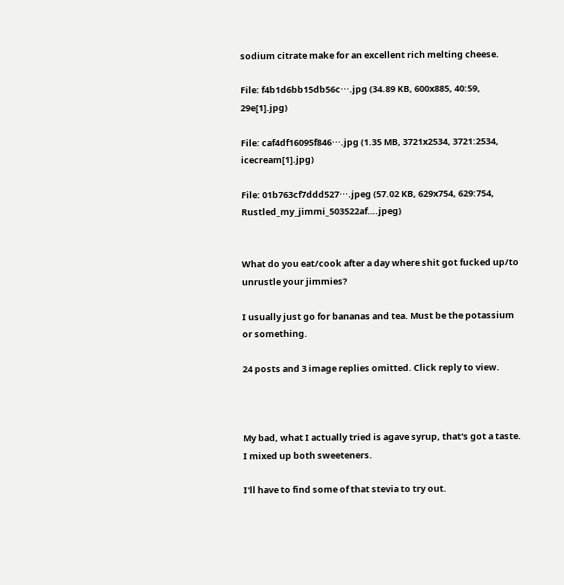sodium citrate make for an excellent rich melting cheese.

File: f4b1d6bb15db56c⋯.jpg (34.89 KB, 600x885, 40:59, 29e[1].jpg)

File: caf4df16095f846⋯.jpg (1.35 MB, 3721x2534, 3721:2534, icecream[1].jpg)

File: 01b763cf7ddd527⋯.jpeg (57.02 KB, 629x754, 629:754, Rustled_my_jimmi_503522af….jpeg)


What do you eat/cook after a day where shit got fucked up/to unrustle your jimmies?

I usually just go for bananas and tea. Must be the potassium or something.

24 posts and 3 image replies omitted. Click reply to view.



My bad, what I actually tried is agave syrup, that's got a taste. I mixed up both sweeteners.

I'll have to find some of that stevia to try out.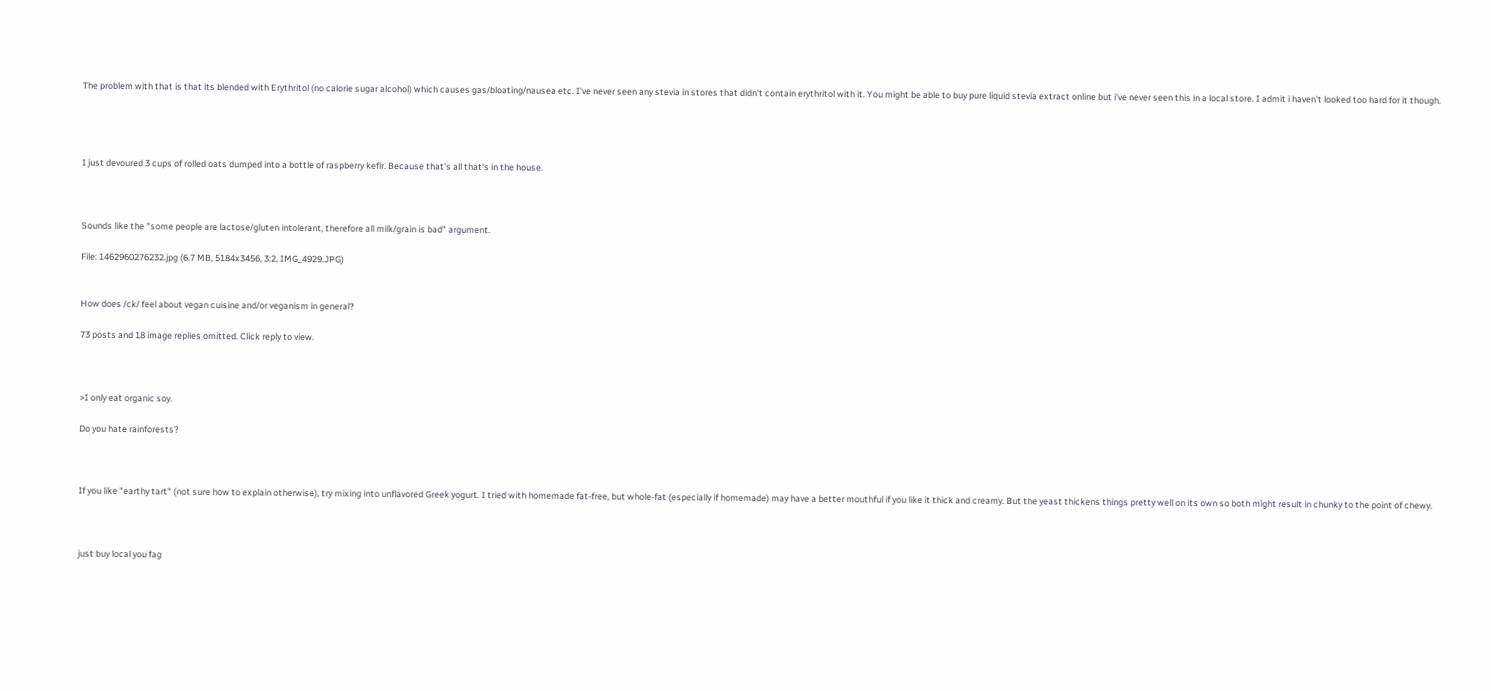The problem with that is that its blended with Erythritol (no calorie sugar alcohol) which causes gas/bloating/nausea etc. I've never seen any stevia in stores that didn't contain erythritol with it. You might be able to buy pure liquid stevia extract online but i've never seen this in a local store. I admit i haven't looked too hard for it though.




I just devoured 3 cups of rolled oats dumped into a bottle of raspberry kefir. Because that's all that's in the house.



Sounds like the "some people are lactose/gluten intolerant, therefore all milk/grain is bad" argument.

File: 1462960276232.jpg (6.7 MB, 5184x3456, 3:2, IMG_4929.JPG)


How does /ck/ feel about vegan cuisine and/or veganism in general?

73 posts and 18 image replies omitted. Click reply to view.



>I only eat organic soy.

Do you hate rainforests?



If you like "earthy tart" (not sure how to explain otherwise), try mixing into unflavored Greek yogurt. I tried with homemade fat-free, but whole-fat (especially if homemade) may have a better mouthful if you like it thick and creamy. But the yeast thickens things pretty well on its own so both might result in chunky to the point of chewy.



just buy local you fag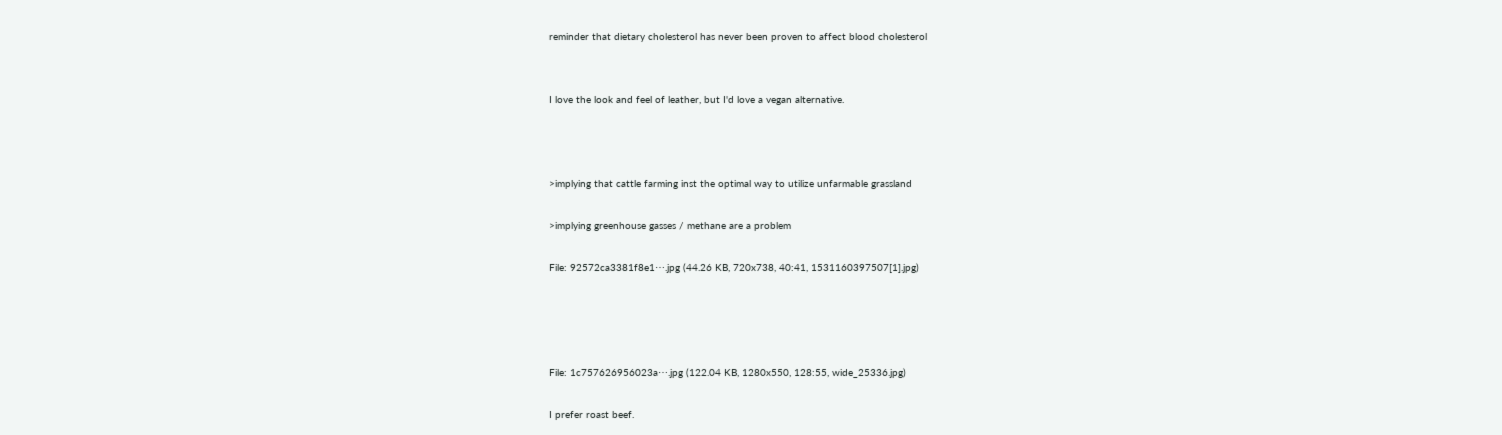reminder that dietary cholesterol has never been proven to affect blood cholesterol


I love the look and feel of leather, but I'd love a vegan alternative.



>implying that cattle farming inst the optimal way to utilize unfarmable grassland

>implying greenhouse gasses / methane are a problem

File: 92572ca3381f8e1⋯.jpg (44.26 KB, 720x738, 40:41, 1531160397507[1].jpg)




File: 1c757626956023a⋯.jpg (122.04 KB, 1280x550, 128:55, wide_25336.jpg)

I prefer roast beef.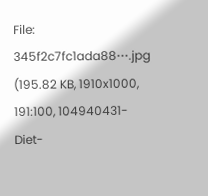File: 345f2c7fc1ada88⋯.jpg (195.82 KB, 1910x1000, 191:100, 104940431-Diet-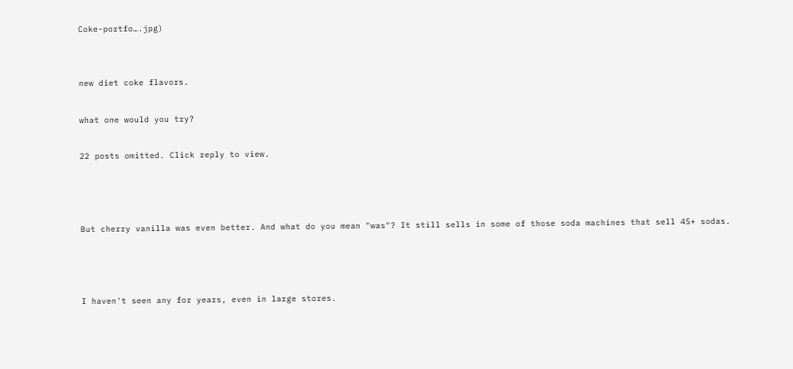Coke-portfo….jpg)


new diet coke flavors.

what one would you try?

22 posts omitted. Click reply to view.



But cherry vanilla was even better. And what do you mean "was"? It still sells in some of those soda machines that sell 45+ sodas.



I haven't seen any for years, even in large stores.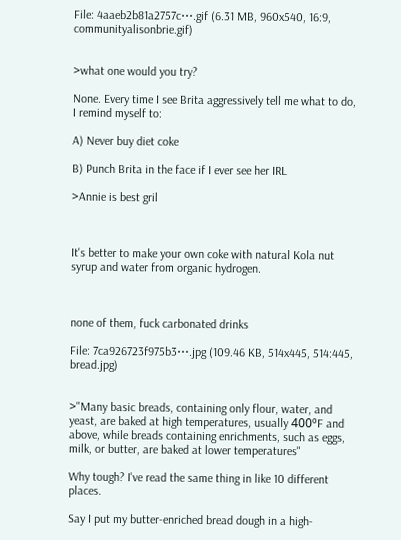File: 4aaeb2b81a2757c⋯.gif (6.31 MB, 960x540, 16:9, communityalisonbrie.gif)


>what one would you try?

None. Every time I see Brita aggressively tell me what to do, I remind myself to:

A) Never buy diet coke

B) Punch Brita in the face if I ever see her IRL

>Annie is best gril



It's better to make your own coke with natural Kola nut syrup and water from organic hydrogen.



none of them, fuck carbonated drinks

File: 7ca926723f975b3⋯.jpg (109.46 KB, 514x445, 514:445, bread.jpg)


>"Many basic breads, containing only flour, water, and yeast, are baked at high temperatures, usually 400ºF and above, while breads containing enrichments, such as eggs, milk, or butter, are baked at lower temperatures"

Why tough? I've read the same thing in like 10 different places.

Say I put my butter-enriched bread dough in a high-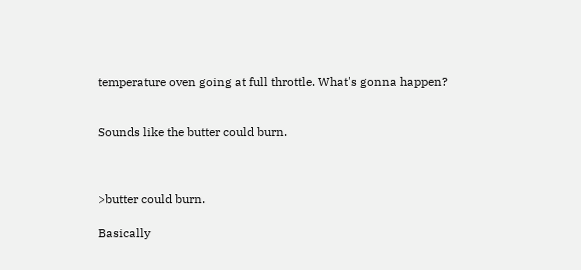temperature oven going at full throttle. What's gonna happen?


Sounds like the butter could burn.



>butter could burn.

Basically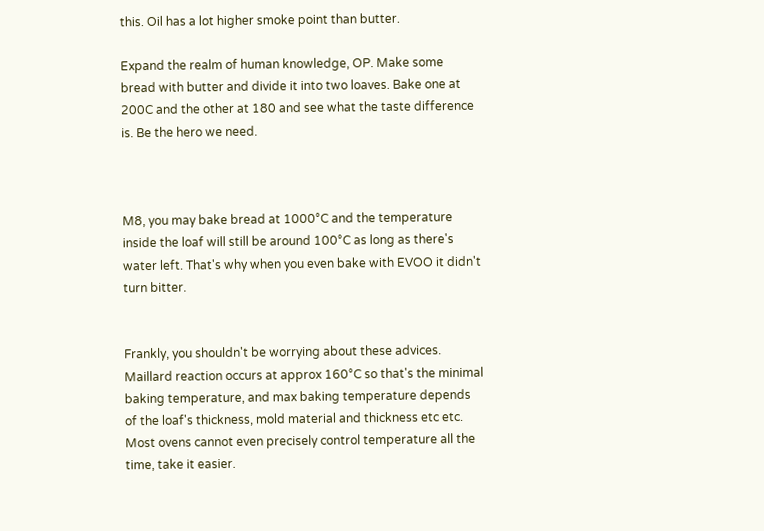this. Oil has a lot higher smoke point than butter.

Expand the realm of human knowledge, OP. Make some bread with butter and divide it into two loaves. Bake one at 200C and the other at 180 and see what the taste difference is. Be the hero we need.



M8, you may bake bread at 1000°C and the temperature inside the loaf will still be around 100°C as long as there's water left. That's why when you even bake with EVOO it didn't turn bitter.


Frankly, you shouldn't be worrying about these advices. Maillard reaction occurs at approx 160°C so that's the minimal baking temperature, and max baking temperature depends of the loaf's thickness, mold material and thickness etc etc. Most ovens cannot even precisely control temperature all the time, take it easier.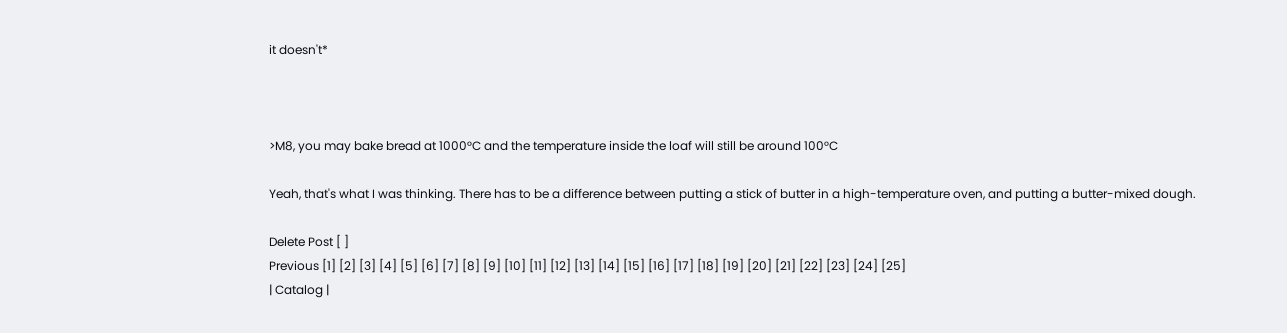it doesn't*



>M8, you may bake bread at 1000°C and the temperature inside the loaf will still be around 100°C

Yeah, that's what I was thinking. There has to be a difference between putting a stick of butter in a high-temperature oven, and putting a butter-mixed dough.

Delete Post [ ]
Previous [1] [2] [3] [4] [5] [6] [7] [8] [9] [10] [11] [12] [13] [14] [15] [16] [17] [18] [19] [20] [21] [22] [23] [24] [25]
| Catalog |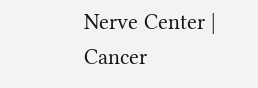Nerve Center | Cancer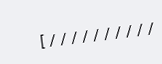[ / / / / / / / / / /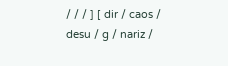/ / / ] [ dir / caos / desu / g / nariz /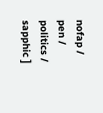nofap / pen / politics / sapphic ]